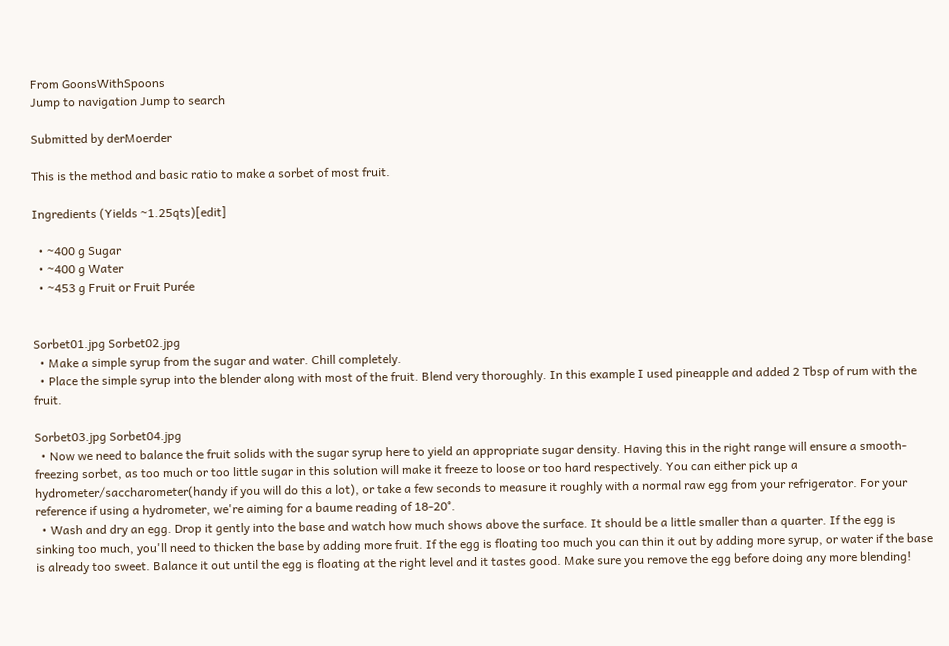From GoonsWithSpoons
Jump to navigation Jump to search

Submitted by derMoerder

This is the method and basic ratio to make a sorbet of most fruit.

Ingredients (Yields ~1.25qts)[edit]

  • ~400 g Sugar
  • ~400 g Water
  • ~453 g Fruit or Fruit Purée


Sorbet01.jpg Sorbet02.jpg
  • Make a simple syrup from the sugar and water. Chill completely.
  • Place the simple syrup into the blender along with most of the fruit. Blend very thoroughly. In this example I used pineapple and added 2 Tbsp of rum with the fruit.

Sorbet03.jpg Sorbet04.jpg
  • Now we need to balance the fruit solids with the sugar syrup here to yield an appropriate sugar density. Having this in the right range will ensure a smooth-freezing sorbet, as too much or too little sugar in this solution will make it freeze to loose or too hard respectively. You can either pick up a hydrometer/saccharometer(handy if you will do this a lot), or take a few seconds to measure it roughly with a normal raw egg from your refrigerator. For your reference if using a hydrometer, we're aiming for a baume reading of 18-20°.
  • Wash and dry an egg. Drop it gently into the base and watch how much shows above the surface. It should be a little smaller than a quarter. If the egg is sinking too much, you'll need to thicken the base by adding more fruit. If the egg is floating too much you can thin it out by adding more syrup, or water if the base is already too sweet. Balance it out until the egg is floating at the right level and it tastes good. Make sure you remove the egg before doing any more blending!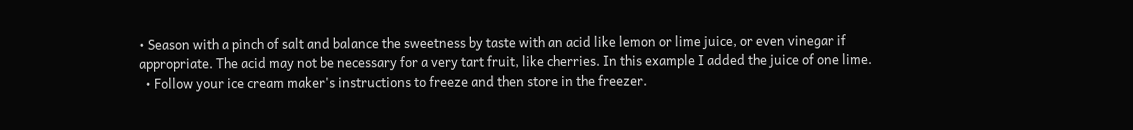• Season with a pinch of salt and balance the sweetness by taste with an acid like lemon or lime juice, or even vinegar if appropriate. The acid may not be necessary for a very tart fruit, like cherries. In this example I added the juice of one lime.
  • Follow your ice cream maker's instructions to freeze and then store in the freezer.